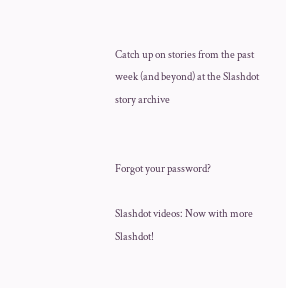Catch up on stories from the past week (and beyond) at the Slashdot story archive


Forgot your password?

Slashdot videos: Now with more Slashdot!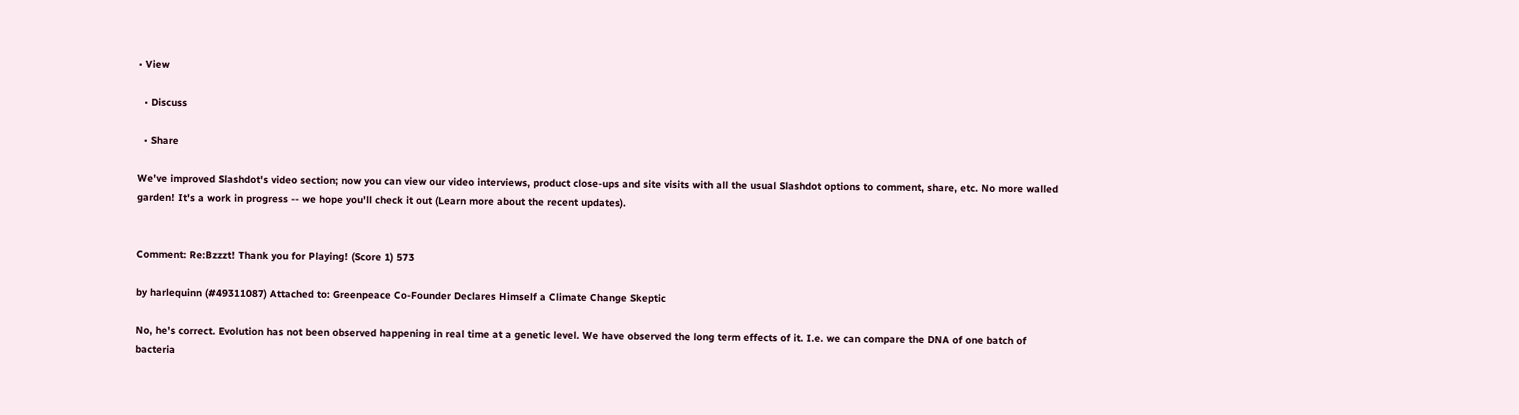• View

  • Discuss

  • Share

We've improved Slashdot's video section; now you can view our video interviews, product close-ups and site visits with all the usual Slashdot options to comment, share, etc. No more walled garden! It's a work in progress -- we hope you'll check it out (Learn more about the recent updates).


Comment: Re:Bzzzt! Thank you for Playing! (Score 1) 573

by harlequinn (#49311087) Attached to: Greenpeace Co-Founder Declares Himself a Climate Change Skeptic

No, he's correct. Evolution has not been observed happening in real time at a genetic level. We have observed the long term effects of it. I.e. we can compare the DNA of one batch of bacteria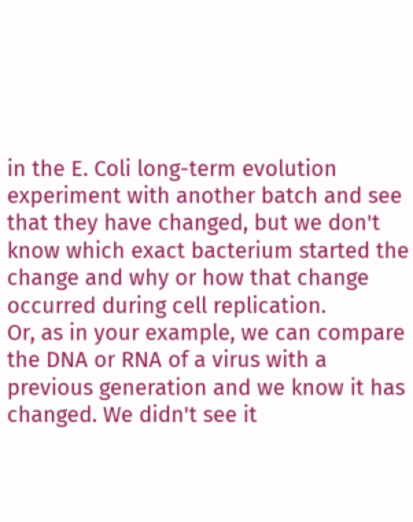in the E. Coli long-term evolution experiment with another batch and see that they have changed, but we don't know which exact bacterium started the change and why or how that change occurred during cell replication.
Or, as in your example, we can compare the DNA or RNA of a virus with a previous generation and we know it has changed. We didn't see it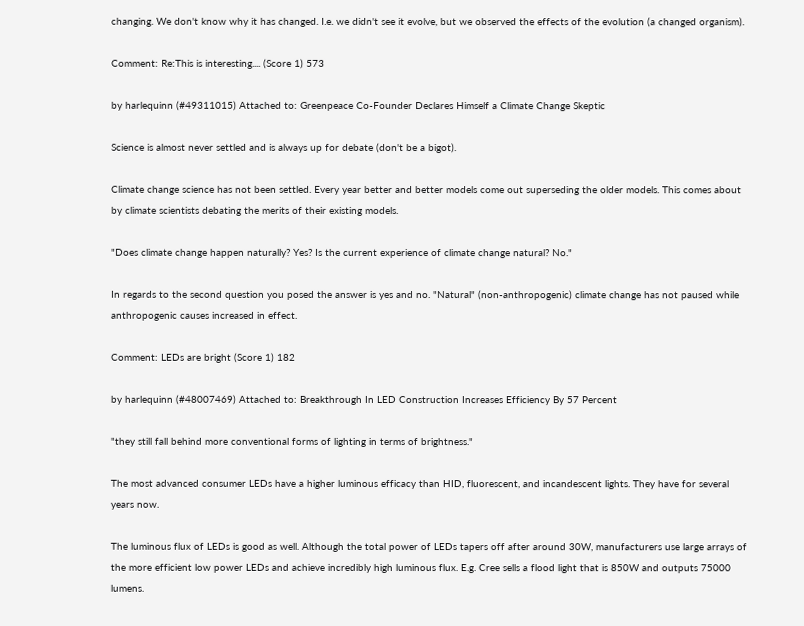changing. We don't know why it has changed. I.e. we didn't see it evolve, but we observed the effects of the evolution (a changed organism).

Comment: Re:This is interesting.... (Score 1) 573

by harlequinn (#49311015) Attached to: Greenpeace Co-Founder Declares Himself a Climate Change Skeptic

Science is almost never settled and is always up for debate (don't be a bigot).

Climate change science has not been settled. Every year better and better models come out superseding the older models. This comes about by climate scientists debating the merits of their existing models.

"Does climate change happen naturally? Yes? Is the current experience of climate change natural? No."

In regards to the second question you posed the answer is yes and no. "Natural" (non-anthropogenic) climate change has not paused while anthropogenic causes increased in effect.

Comment: LEDs are bright (Score 1) 182

by harlequinn (#48007469) Attached to: Breakthrough In LED Construction Increases Efficiency By 57 Percent

"they still fall behind more conventional forms of lighting in terms of brightness."

The most advanced consumer LEDs have a higher luminous efficacy than HID, fluorescent, and incandescent lights. They have for several years now.

The luminous flux of LEDs is good as well. Although the total power of LEDs tapers off after around 30W, manufacturers use large arrays of the more efficient low power LEDs and achieve incredibly high luminous flux. E.g. Cree sells a flood light that is 850W and outputs 75000 lumens.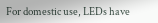For domestic use, LEDs have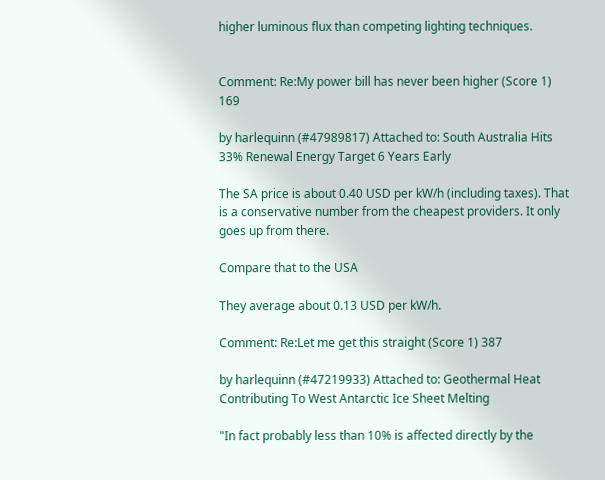higher luminous flux than competing lighting techniques.


Comment: Re:My power bill has never been higher (Score 1) 169

by harlequinn (#47989817) Attached to: South Australia Hits 33% Renewal Energy Target 6 Years Early

The SA price is about 0.40 USD per kW/h (including taxes). That is a conservative number from the cheapest providers. It only goes up from there.

Compare that to the USA

They average about 0.13 USD per kW/h.

Comment: Re:Let me get this straight (Score 1) 387

by harlequinn (#47219933) Attached to: Geothermal Heat Contributing To West Antarctic Ice Sheet Melting

"In fact probably less than 10% is affected directly by the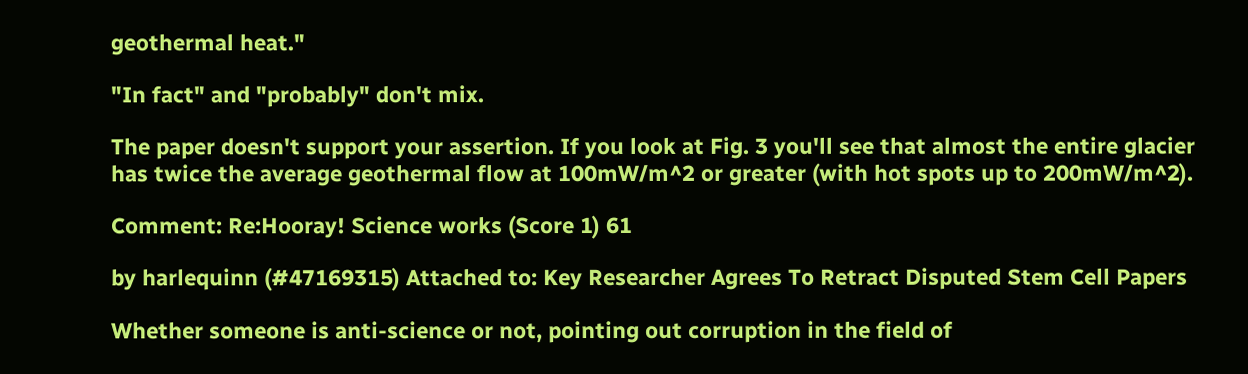geothermal heat."

"In fact" and "probably" don't mix.

The paper doesn't support your assertion. If you look at Fig. 3 you'll see that almost the entire glacier has twice the average geothermal flow at 100mW/m^2 or greater (with hot spots up to 200mW/m^2).

Comment: Re:Hooray! Science works (Score 1) 61

by harlequinn (#47169315) Attached to: Key Researcher Agrees To Retract Disputed Stem Cell Papers

Whether someone is anti-science or not, pointing out corruption in the field of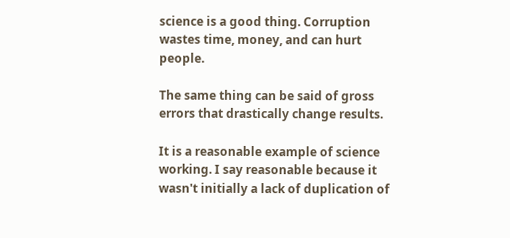science is a good thing. Corruption wastes time, money, and can hurt people.

The same thing can be said of gross errors that drastically change results.

It is a reasonable example of science working. I say reasonable because it wasn't initially a lack of duplication of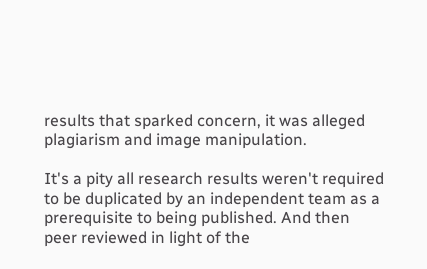results that sparked concern, it was alleged plagiarism and image manipulation.

It's a pity all research results weren't required to be duplicated by an independent team as a prerequisite to being published. And then peer reviewed in light of the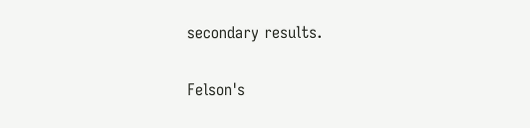secondary results.

Felson's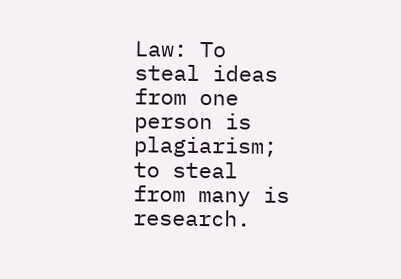Law: To steal ideas from one person is plagiarism; to steal from many is research.